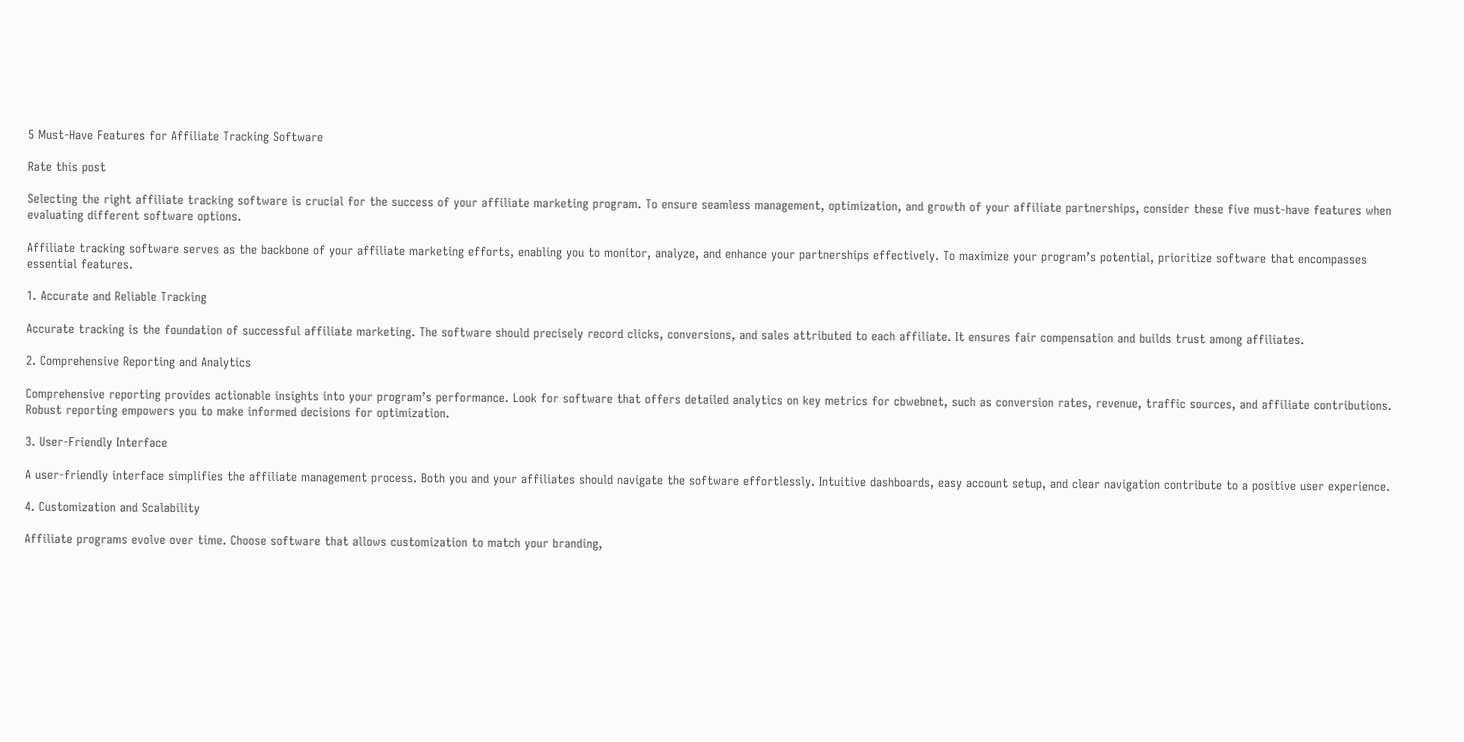5 Must-Have Features for Affiliate Tracking Software

Rate this post

Selecting the right affiliate tracking software is crucial for the success of your affiliate marketing program. To ensure seamless management, optimization, and growth of your affiliate partnerships, consider these five must-have features when evaluating different software options.

Affiliate tracking software serves as the backbone of your affiliate marketing efforts, enabling you to monitor, analyze, and enhance your partnerships effectively. To maximize your program’s potential, prioritize software that encompasses essential features.

1. Accurate and Reliable Tracking

Accurate tracking is the foundation of successful affiliate marketing. The software should precisely record clicks, conversions, and sales attributed to each affiliate. It ensures fair compensation and builds trust among affiliates.

2. Comprehensive Reporting and Analytics

Comprehensive reporting provides actionable insights into your program’s performance. Look for software that offers detailed analytics on key metrics for cbwebnet, such as conversion rates, revenue, traffic sources, and affiliate contributions. Robust reporting empowers you to make informed decisions for optimization.

3. User-Friendly Interface

A user-friendly interface simplifies the affiliate management process. Both you and your affiliates should navigate the software effortlessly. Intuitive dashboards, easy account setup, and clear navigation contribute to a positive user experience.

4. Customization and Scalability

Affiliate programs evolve over time. Choose software that allows customization to match your branding,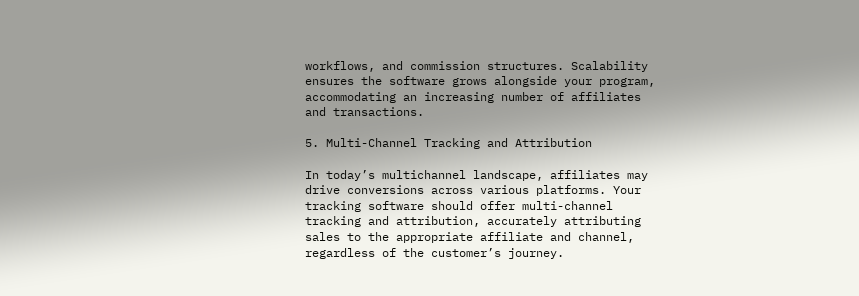workflows, and commission structures. Scalability ensures the software grows alongside your program, accommodating an increasing number of affiliates and transactions.

5. Multi-Channel Tracking and Attribution

In today’s multichannel landscape, affiliates may drive conversions across various platforms. Your tracking software should offer multi-channel tracking and attribution, accurately attributing sales to the appropriate affiliate and channel, regardless of the customer’s journey.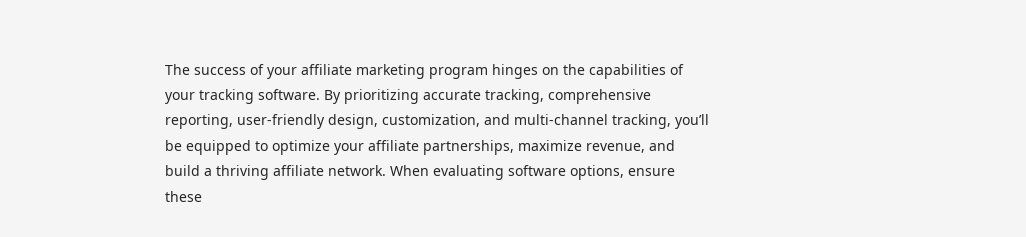The success of your affiliate marketing program hinges on the capabilities of your tracking software. By prioritizing accurate tracking, comprehensive reporting, user-friendly design, customization, and multi-channel tracking, you’ll be equipped to optimize your affiliate partnerships, maximize revenue, and build a thriving affiliate network. When evaluating software options, ensure these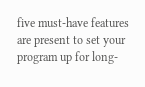five must-have features are present to set your program up for long-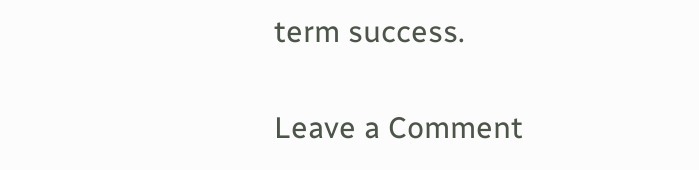term success.

Leave a Comment